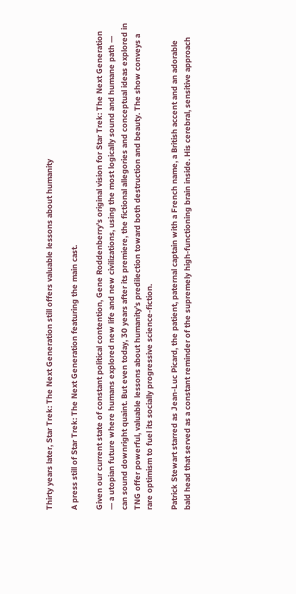Thirty years later, Star Trek: The Next Generation still offers valuable lessons about humanity

A press still of Star Trek: The Next Generation featuring the main cast.

Given our current state of constant political contention, Gene Roddenberry’s original vision for Star Trek: The Next Generation — a utopian future where humans explored new life and new civilizations, using the most logically sound and humane path — can sound downright quaint. But even today, 30 years after its premiere, the fictional allegories and conceptual ideas explored in TNG offer powerful, valuable lessons about humanity’s predilection toward both destruction and beauty. The show conveys a rare optimism to fuel its socially progressive science-fiction.

Patrick Stewart starred as Jean-Luc Picard, the patient, paternal captain with a French name, a British accent and an adorable bald head that served as a constant reminder of the supremely high-functioning brain inside. His cerebral, sensitive approach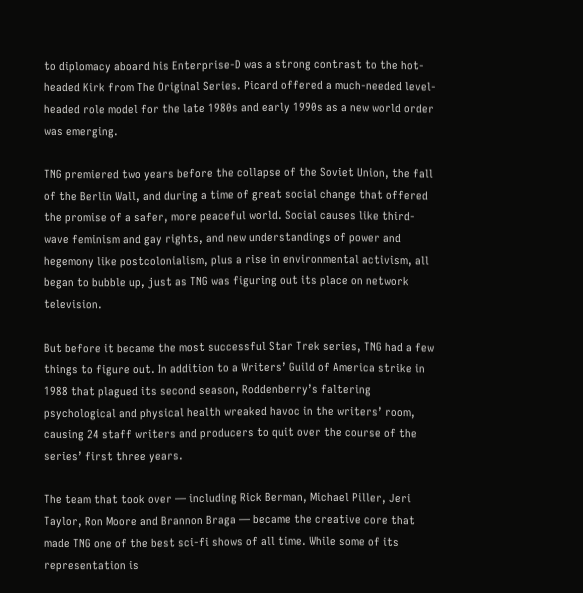to diplomacy aboard his Enterprise-D was a strong contrast to the hot-headed Kirk from The Original Series. Picard offered a much-needed level-headed role model for the late 1980s and early 1990s as a new world order was emerging.

TNG premiered two years before the collapse of the Soviet Union, the fall of the Berlin Wall, and during a time of great social change that offered the promise of a safer, more peaceful world. Social causes like third-wave feminism and gay rights, and new understandings of power and hegemony like postcolonialism, plus a rise in environmental activism, all began to bubble up, just as TNG was figuring out its place on network television.

But before it became the most successful Star Trek series, TNG had a few things to figure out. In addition to a Writers’ Guild of America strike in 1988 that plagued its second season, Roddenberry’s faltering psychological and physical health wreaked havoc in the writers’ room, causing 24 staff writers and producers to quit over the course of the series’ first three years.

The team that took over — including Rick Berman, Michael Piller, Jeri Taylor, Ron Moore and Brannon Braga — became the creative core that made TNG one of the best sci-fi shows of all time. While some of its representation is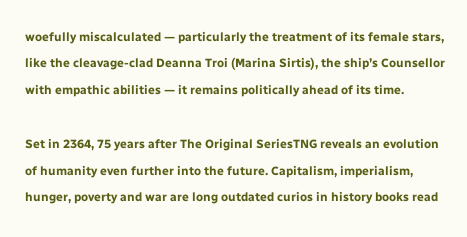woefully miscalculated — particularly the treatment of its female stars, like the cleavage-clad Deanna Troi (Marina Sirtis), the ship’s Counsellor with empathic abilities — it remains politically ahead of its time.

Set in 2364, 75 years after The Original SeriesTNG reveals an evolution of humanity even further into the future. Capitalism, imperialism, hunger, poverty and war are long outdated curios in history books read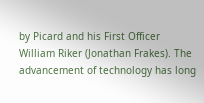by Picard and his First Officer William Riker (Jonathan Frakes). The advancement of technology has long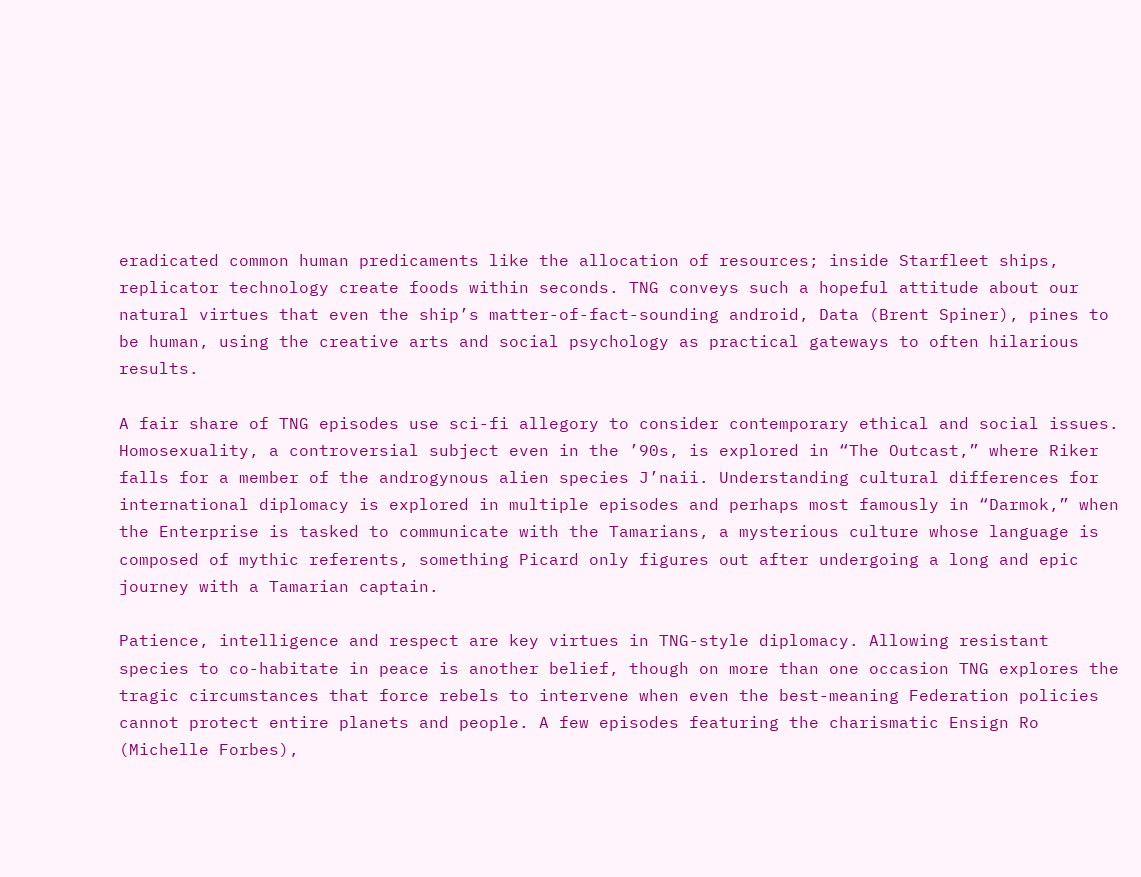eradicated common human predicaments like the allocation of resources; inside Starfleet ships, replicator technology create foods within seconds. TNG conveys such a hopeful attitude about our natural virtues that even the ship’s matter-of-fact-sounding android, Data (Brent Spiner), pines to be human, using the creative arts and social psychology as practical gateways to often hilarious results.

A fair share of TNG episodes use sci-fi allegory to consider contemporary ethical and social issues. Homosexuality, a controversial subject even in the ’90s, is explored in “The Outcast,” where Riker falls for a member of the androgynous alien species J’naii. Understanding cultural differences for international diplomacy is explored in multiple episodes and perhaps most famously in “Darmok,” when the Enterprise is tasked to communicate with the Tamarians, a mysterious culture whose language is composed of mythic referents, something Picard only figures out after undergoing a long and epic journey with a Tamarian captain.

Patience, intelligence and respect are key virtues in TNG-style diplomacy. Allowing resistant species to co-habitate in peace is another belief, though on more than one occasion TNG explores the tragic circumstances that force rebels to intervene when even the best-meaning Federation policies cannot protect entire planets and people. A few episodes featuring the charismatic Ensign Ro (Michelle Forbes),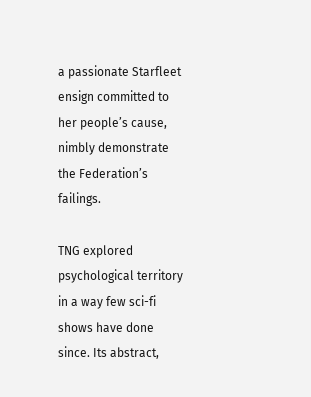a passionate Starfleet ensign committed to her people’s cause, nimbly demonstrate the Federation’s failings.

TNG explored psychological territory in a way few sci-fi shows have done since. Its abstract,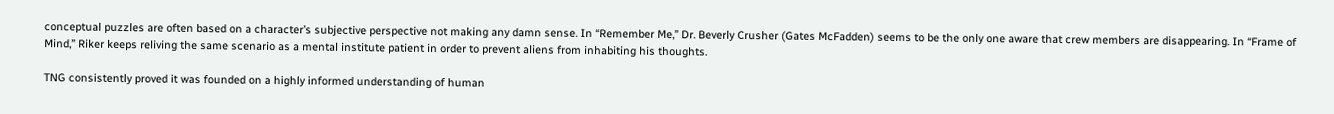conceptual puzzles are often based on a character’s subjective perspective not making any damn sense. In “Remember Me,” Dr. Beverly Crusher (Gates McFadden) seems to be the only one aware that crew members are disappearing. In “Frame of Mind,” Riker keeps reliving the same scenario as a mental institute patient in order to prevent aliens from inhabiting his thoughts.

TNG consistently proved it was founded on a highly informed understanding of human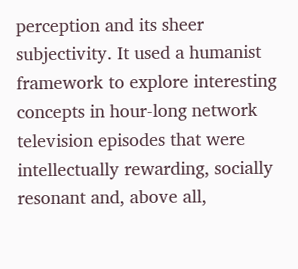perception and its sheer subjectivity. It used a humanist framework to explore interesting concepts in hour-long network television episodes that were intellectually rewarding, socially resonant and, above all,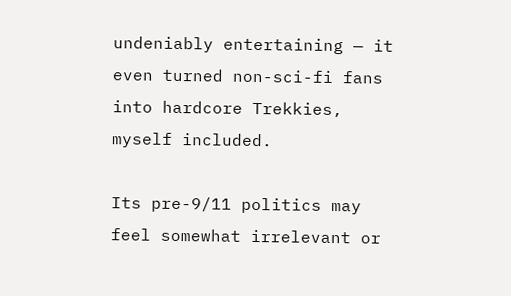undeniably entertaining — it even turned non-sci-fi fans into hardcore Trekkies, myself included.

Its pre-9/11 politics may feel somewhat irrelevant or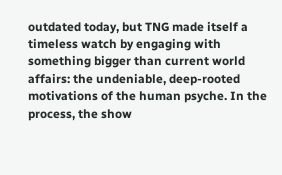outdated today, but TNG made itself a timeless watch by engaging with something bigger than current world affairs: the undeniable, deep-rooted motivations of the human psyche. In the process, the show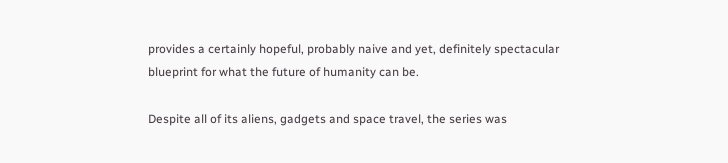provides a certainly hopeful, probably naive and yet, definitely spectacular blueprint for what the future of humanity can be.

Despite all of its aliens, gadgets and space travel, the series was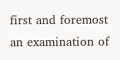first and foremost an examination of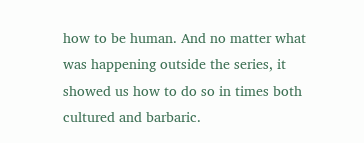how to be human. And no matter what was happening outside the series, it showed us how to do so in times both cultured and barbaric.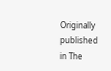Originally published in The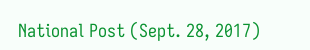National Post (Sept. 28, 2017)